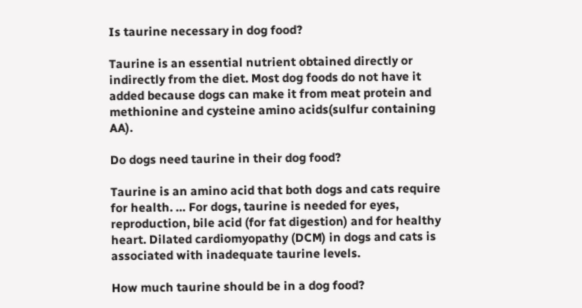Is taurine necessary in dog food?

Taurine is an essential nutrient obtained directly or indirectly from the diet. Most dog foods do not have it added because dogs can make it from meat protein and methionine and cysteine amino acids(sulfur containing AA).

Do dogs need taurine in their dog food?

Taurine is an amino acid that both dogs and cats require for health. … For dogs, taurine is needed for eyes, reproduction, bile acid (for fat digestion) and for healthy heart. Dilated cardiomyopathy (DCM) in dogs and cats is associated with inadequate taurine levels.

How much taurine should be in a dog food?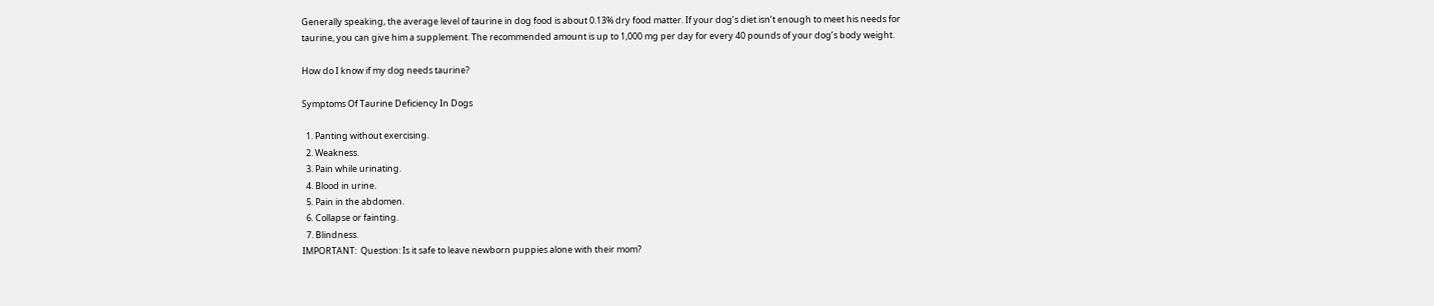Generally speaking, the average level of taurine in dog food is about 0.13% dry food matter. If your dog’s diet isn’t enough to meet his needs for taurine, you can give him a supplement. The recommended amount is up to 1,000 mg per day for every 40 pounds of your dog’s body weight.

How do I know if my dog needs taurine?

Symptoms Of Taurine Deficiency In Dogs

  1. Panting without exercising.
  2. Weakness.
  3. Pain while urinating.
  4. Blood in urine.
  5. Pain in the abdomen.
  6. Collapse or fainting.
  7. Blindness.
IMPORTANT:  Question: Is it safe to leave newborn puppies alone with their mom?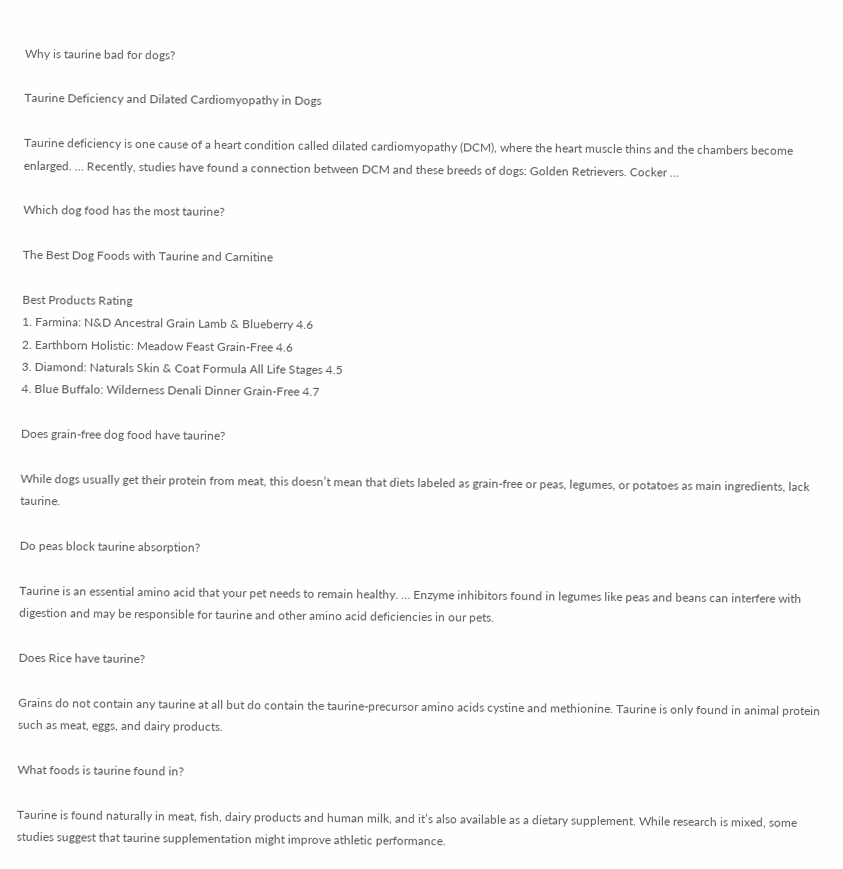Why is taurine bad for dogs?

Taurine Deficiency and Dilated Cardiomyopathy in Dogs

Taurine deficiency is one cause of a heart condition called dilated cardiomyopathy (DCM), where the heart muscle thins and the chambers become enlarged. … Recently, studies have found a connection between DCM and these breeds of dogs: Golden Retrievers. Cocker …

Which dog food has the most taurine?

The Best Dog Foods with Taurine and Carnitine

Best Products Rating
1. Farmina: N&D Ancestral Grain Lamb & Blueberry 4.6
2. Earthborn Holistic: Meadow Feast Grain-Free 4.6
3. Diamond: Naturals Skin & Coat Formula All Life Stages 4.5
4. Blue Buffalo: Wilderness Denali Dinner Grain-Free 4.7

Does grain-free dog food have taurine?

While dogs usually get their protein from meat, this doesn’t mean that diets labeled as grain-free or peas, legumes, or potatoes as main ingredients, lack taurine.

Do peas block taurine absorption?

Taurine is an essential amino acid that your pet needs to remain healthy. … Enzyme inhibitors found in legumes like peas and beans can interfere with digestion and may be responsible for taurine and other amino acid deficiencies in our pets.

Does Rice have taurine?

Grains do not contain any taurine at all but do contain the taurine-precursor amino acids cystine and methionine. Taurine is only found in animal protein such as meat, eggs, and dairy products.

What foods is taurine found in?

Taurine is found naturally in meat, fish, dairy products and human milk, and it’s also available as a dietary supplement. While research is mixed, some studies suggest that taurine supplementation might improve athletic performance.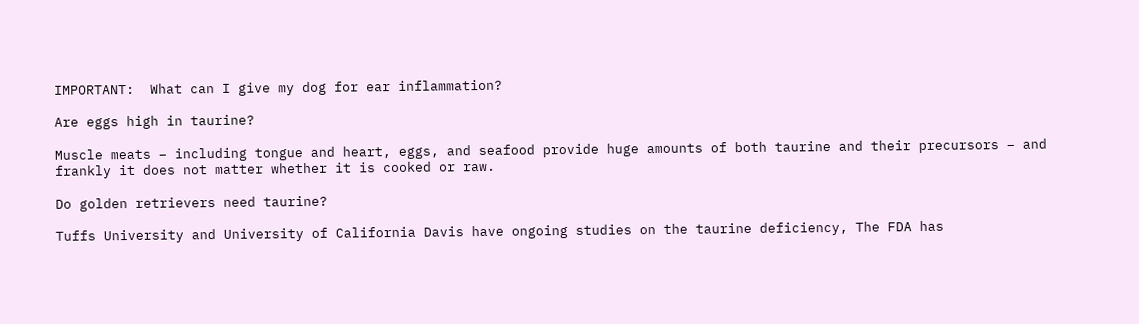IMPORTANT:  What can I give my dog for ear inflammation?

Are eggs high in taurine?

Muscle meats – including tongue and heart, eggs, and seafood provide huge amounts of both taurine and their precursors – and frankly it does not matter whether it is cooked or raw.

Do golden retrievers need taurine?

Tuffs University and University of California Davis have ongoing studies on the taurine deficiency, The FDA has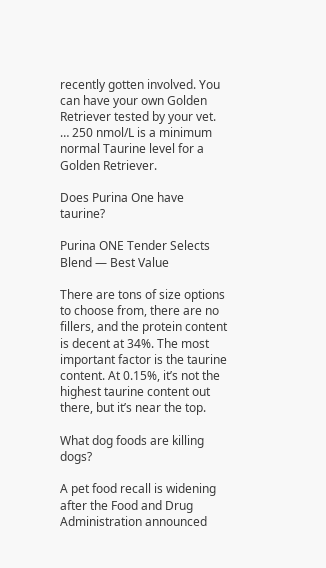recently gotten involved. You can have your own Golden Retriever tested by your vet. … 250 nmol/L is a minimum normal Taurine level for a Golden Retriever.

Does Purina One have taurine?

Purina ONE Tender Selects Blend — Best Value

There are tons of size options to choose from, there are no fillers, and the protein content is decent at 34%. The most important factor is the taurine content. At 0.15%, it’s not the highest taurine content out there, but it’s near the top.

What dog foods are killing dogs?

A pet food recall is widening after the Food and Drug Administration announced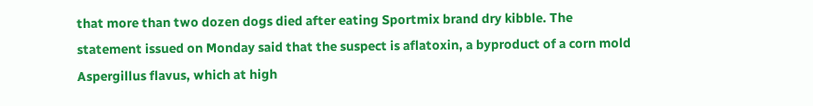that more than two dozen dogs died after eating Sportmix brand dry kibble. The statement issued on Monday said that the suspect is aflatoxin, a byproduct of a corn mold Aspergillus flavus, which at high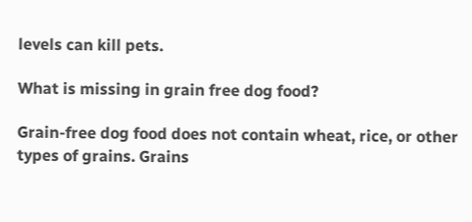levels can kill pets.

What is missing in grain free dog food?

Grain-free dog food does not contain wheat, rice, or other types of grains. Grains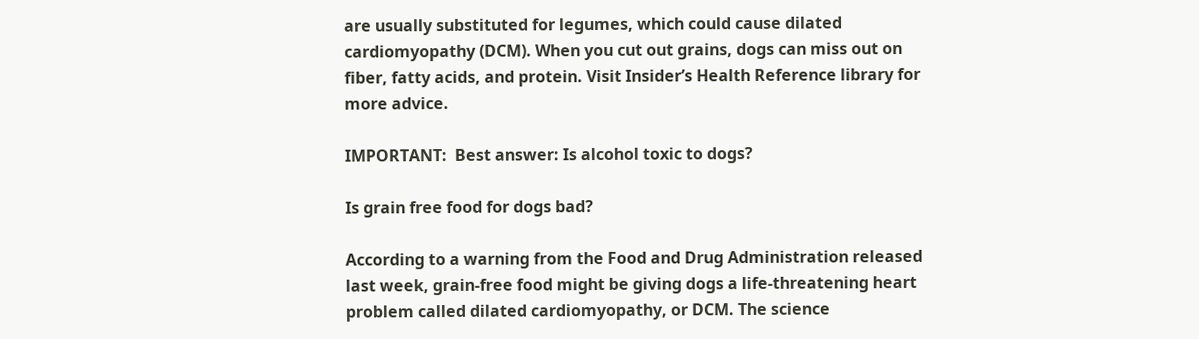are usually substituted for legumes, which could cause dilated cardiomyopathy (DCM). When you cut out grains, dogs can miss out on fiber, fatty acids, and protein. Visit Insider’s Health Reference library for more advice.

IMPORTANT:  Best answer: Is alcohol toxic to dogs?

Is grain free food for dogs bad?

According to a warning from the Food and Drug Administration released last week, grain-free food might be giving dogs a life-threatening heart problem called dilated cardiomyopathy, or DCM. The science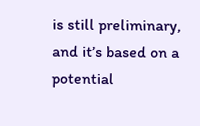is still preliminary, and it’s based on a potential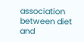association between diet and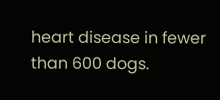heart disease in fewer than 600 dogs.